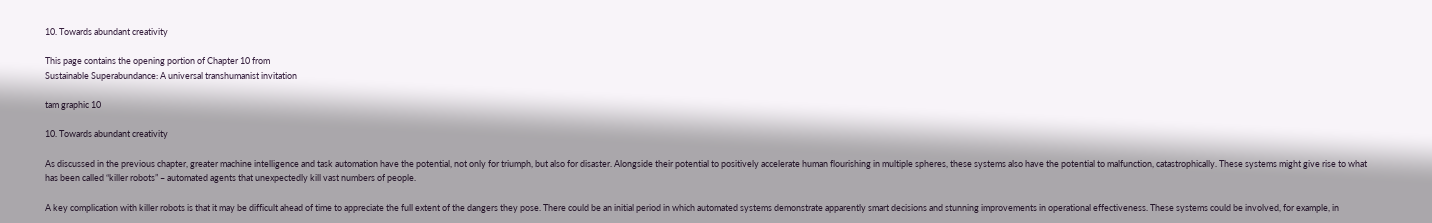10. Towards abundant creativity

This page contains the opening portion of Chapter 10 from
Sustainable Superabundance: A universal transhumanist invitation

tam graphic 10

10. Towards abundant creativity

As discussed in the previous chapter, greater machine intelligence and task automation have the potential, not only for triumph, but also for disaster. Alongside their potential to positively accelerate human flourishing in multiple spheres, these systems also have the potential to malfunction, catastrophically. These systems might give rise to what has been called “killer robots” – automated agents that unexpectedly kill vast numbers of people.

A key complication with killer robots is that it may be difficult ahead of time to appreciate the full extent of the dangers they pose. There could be an initial period in which automated systems demonstrate apparently smart decisions and stunning improvements in operational effectiveness. These systems could be involved, for example, in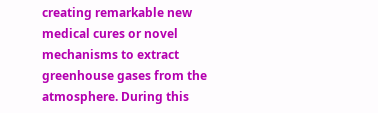creating remarkable new medical cures or novel mechanisms to extract greenhouse gases from the atmosphere. During this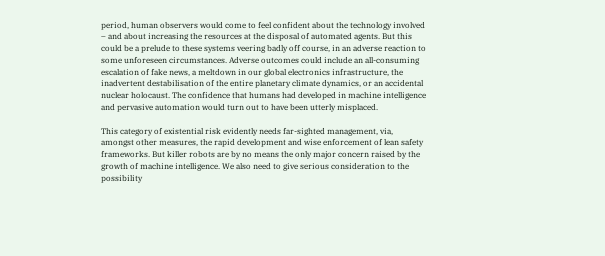period, human observers would come to feel confident about the technology involved – and about increasing the resources at the disposal of automated agents. But this could be a prelude to these systems veering badly off course, in an adverse reaction to some unforeseen circumstances. Adverse outcomes could include an all-consuming escalation of fake news, a meltdown in our global electronics infrastructure, the inadvertent destabilisation of the entire planetary climate dynamics, or an accidental nuclear holocaust. The confidence that humans had developed in machine intelligence and pervasive automation would turn out to have been utterly misplaced.

This category of existential risk evidently needs far-sighted management, via, amongst other measures, the rapid development and wise enforcement of lean safety frameworks. But killer robots are by no means the only major concern raised by the growth of machine intelligence. We also need to give serious consideration to the possibility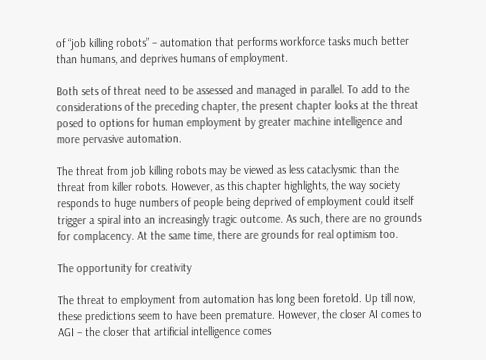of “job killing robots” – automation that performs workforce tasks much better than humans, and deprives humans of employment.

Both sets of threat need to be assessed and managed in parallel. To add to the considerations of the preceding chapter, the present chapter looks at the threat posed to options for human employment by greater machine intelligence and more pervasive automation.

The threat from job killing robots may be viewed as less cataclysmic than the threat from killer robots. However, as this chapter highlights, the way society responds to huge numbers of people being deprived of employment could itself trigger a spiral into an increasingly tragic outcome. As such, there are no grounds for complacency. At the same time, there are grounds for real optimism too.

The opportunity for creativity

The threat to employment from automation has long been foretold. Up till now, these predictions seem to have been premature. However, the closer AI comes to AGI – the closer that artificial intelligence comes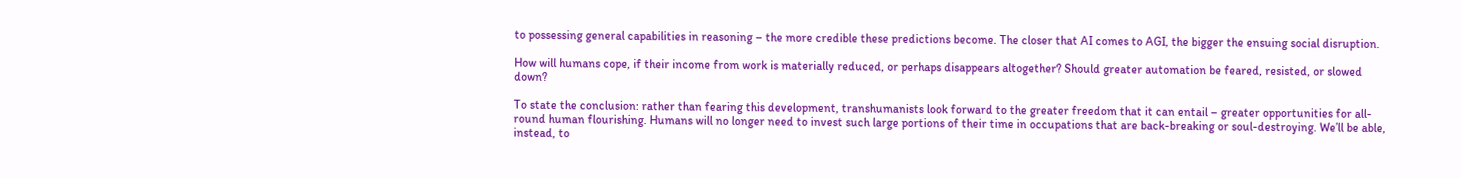to possessing general capabilities in reasoning – the more credible these predictions become. The closer that AI comes to AGI, the bigger the ensuing social disruption.

How will humans cope, if their income from work is materially reduced, or perhaps disappears altogether? Should greater automation be feared, resisted, or slowed down?

To state the conclusion: rather than fearing this development, transhumanists look forward to the greater freedom that it can entail – greater opportunities for all-round human flourishing. Humans will no longer need to invest such large portions of their time in occupations that are back-breaking or soul-destroying. We’ll be able, instead, to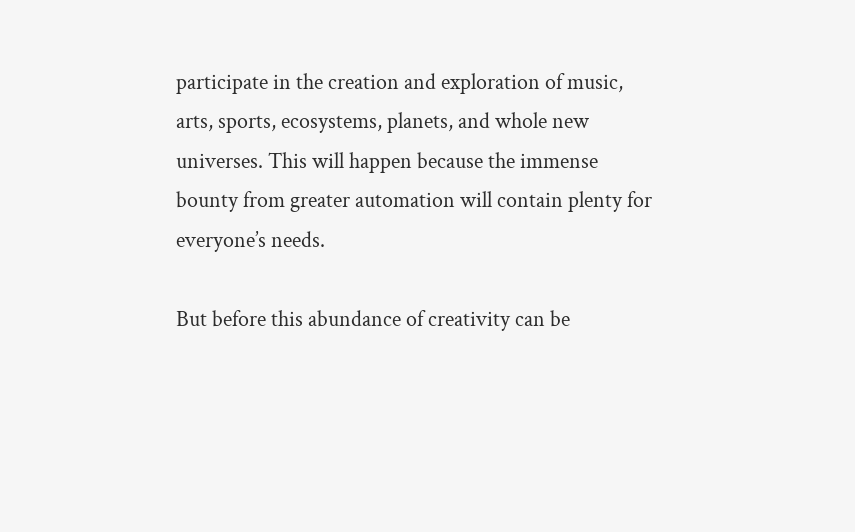participate in the creation and exploration of music, arts, sports, ecosystems, planets, and whole new universes. This will happen because the immense bounty from greater automation will contain plenty for everyone’s needs.

But before this abundance of creativity can be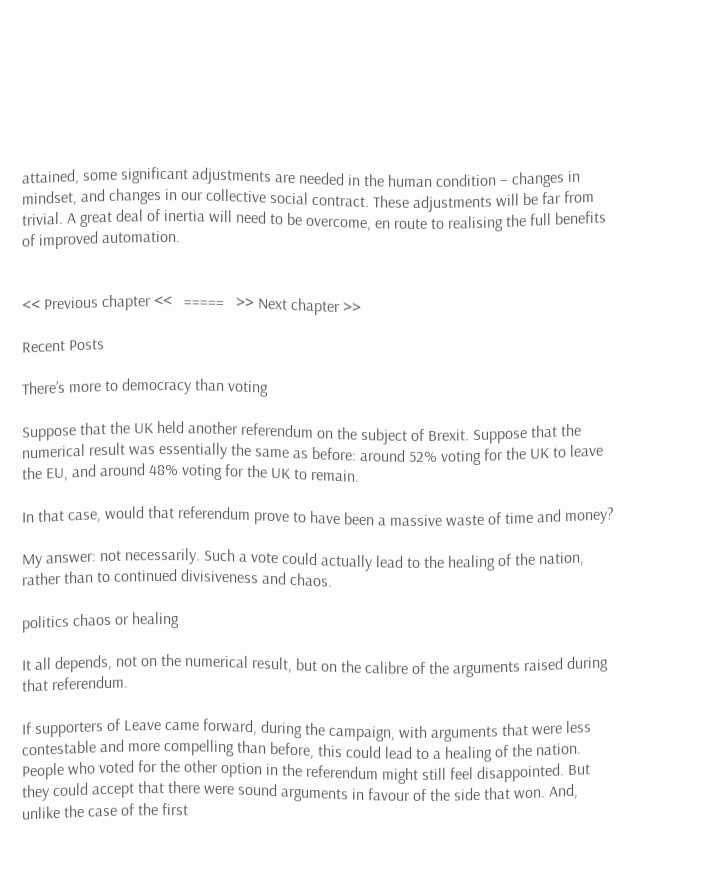attained, some significant adjustments are needed in the human condition – changes in mindset, and changes in our collective social contract. These adjustments will be far from trivial. A great deal of inertia will need to be overcome, en route to realising the full benefits of improved automation.


<< Previous chapter <<   =====   >> Next chapter >>

Recent Posts

There’s more to democracy than voting

Suppose that the UK held another referendum on the subject of Brexit. Suppose that the numerical result was essentially the same as before: around 52% voting for the UK to leave the EU, and around 48% voting for the UK to remain.

In that case, would that referendum prove to have been a massive waste of time and money?

My answer: not necessarily. Such a vote could actually lead to the healing of the nation, rather than to continued divisiveness and chaos.

politics chaos or healing

It all depends, not on the numerical result, but on the calibre of the arguments raised during that referendum.

If supporters of Leave came forward, during the campaign, with arguments that were less contestable and more compelling than before, this could lead to a healing of the nation. People who voted for the other option in the referendum might still feel disappointed. But they could accept that there were sound arguments in favour of the side that won. And, unlike the case of the first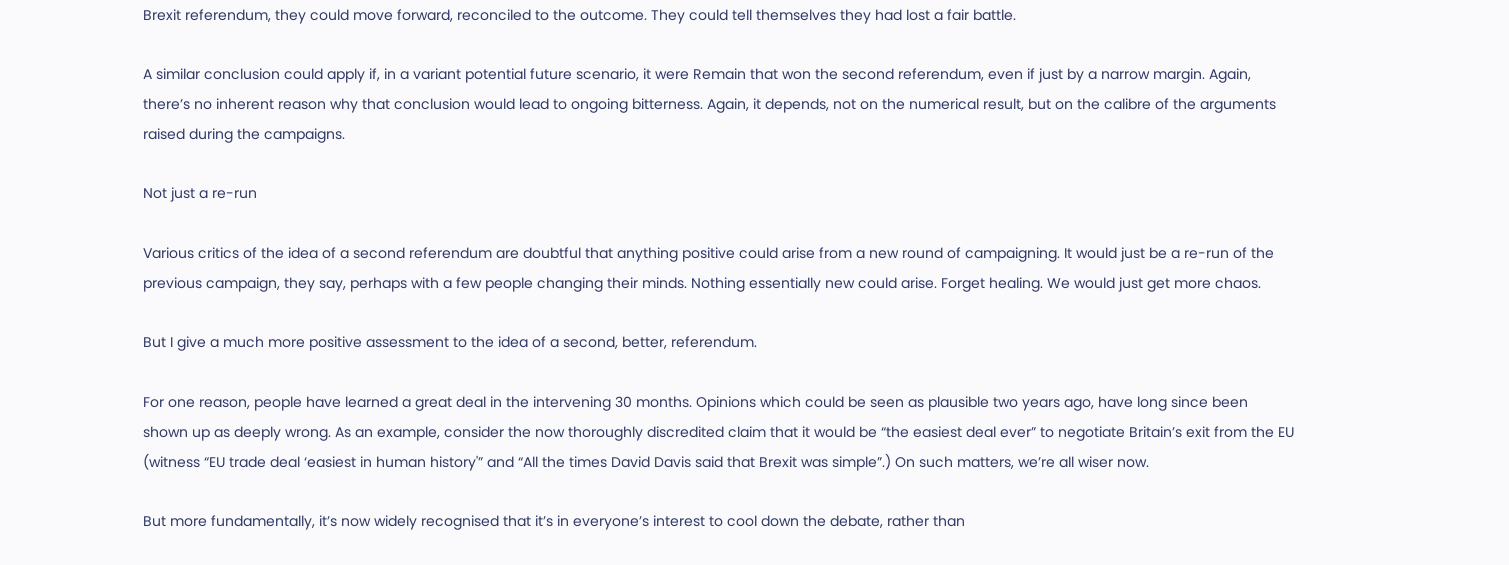Brexit referendum, they could move forward, reconciled to the outcome. They could tell themselves they had lost a fair battle.

A similar conclusion could apply if, in a variant potential future scenario, it were Remain that won the second referendum, even if just by a narrow margin. Again, there’s no inherent reason why that conclusion would lead to ongoing bitterness. Again, it depends, not on the numerical result, but on the calibre of the arguments raised during the campaigns.

Not just a re-run

Various critics of the idea of a second referendum are doubtful that anything positive could arise from a new round of campaigning. It would just be a re-run of the previous campaign, they say, perhaps with a few people changing their minds. Nothing essentially new could arise. Forget healing. We would just get more chaos.

But I give a much more positive assessment to the idea of a second, better, referendum.

For one reason, people have learned a great deal in the intervening 30 months. Opinions which could be seen as plausible two years ago, have long since been shown up as deeply wrong. As an example, consider the now thoroughly discredited claim that it would be “the easiest deal ever” to negotiate Britain’s exit from the EU (witness “EU trade deal ‘easiest in human history'” and “All the times David Davis said that Brexit was simple”.) On such matters, we’re all wiser now.

But more fundamentally, it’s now widely recognised that it’s in everyone’s interest to cool down the debate, rather than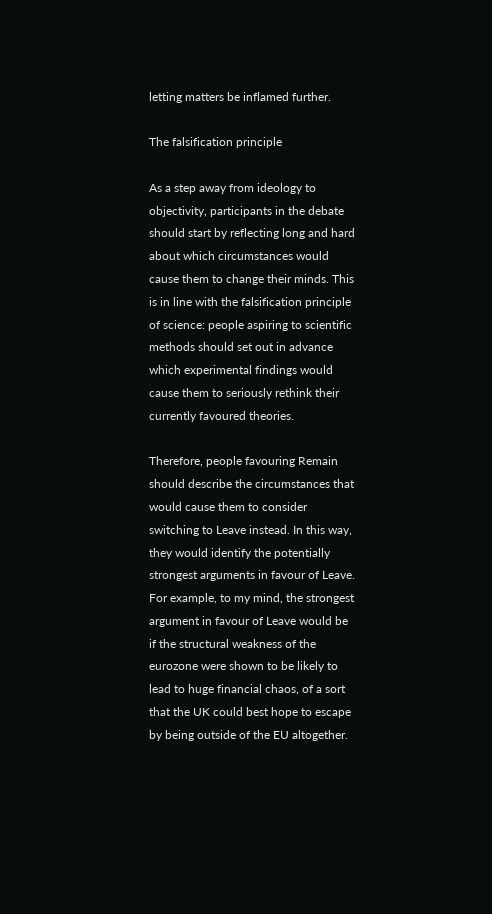letting matters be inflamed further.

The falsification principle

As a step away from ideology to objectivity, participants in the debate should start by reflecting long and hard about which circumstances would cause them to change their minds. This is in line with the falsification principle of science: people aspiring to scientific methods should set out in advance which experimental findings would cause them to seriously rethink their currently favoured theories.

Therefore, people favouring Remain should describe the circumstances that would cause them to consider switching to Leave instead. In this way, they would identify the potentially strongest arguments in favour of Leave. For example, to my mind, the strongest argument in favour of Leave would be if the structural weakness of the eurozone were shown to be likely to lead to huge financial chaos, of a sort that the UK could best hope to escape by being outside of the EU altogether.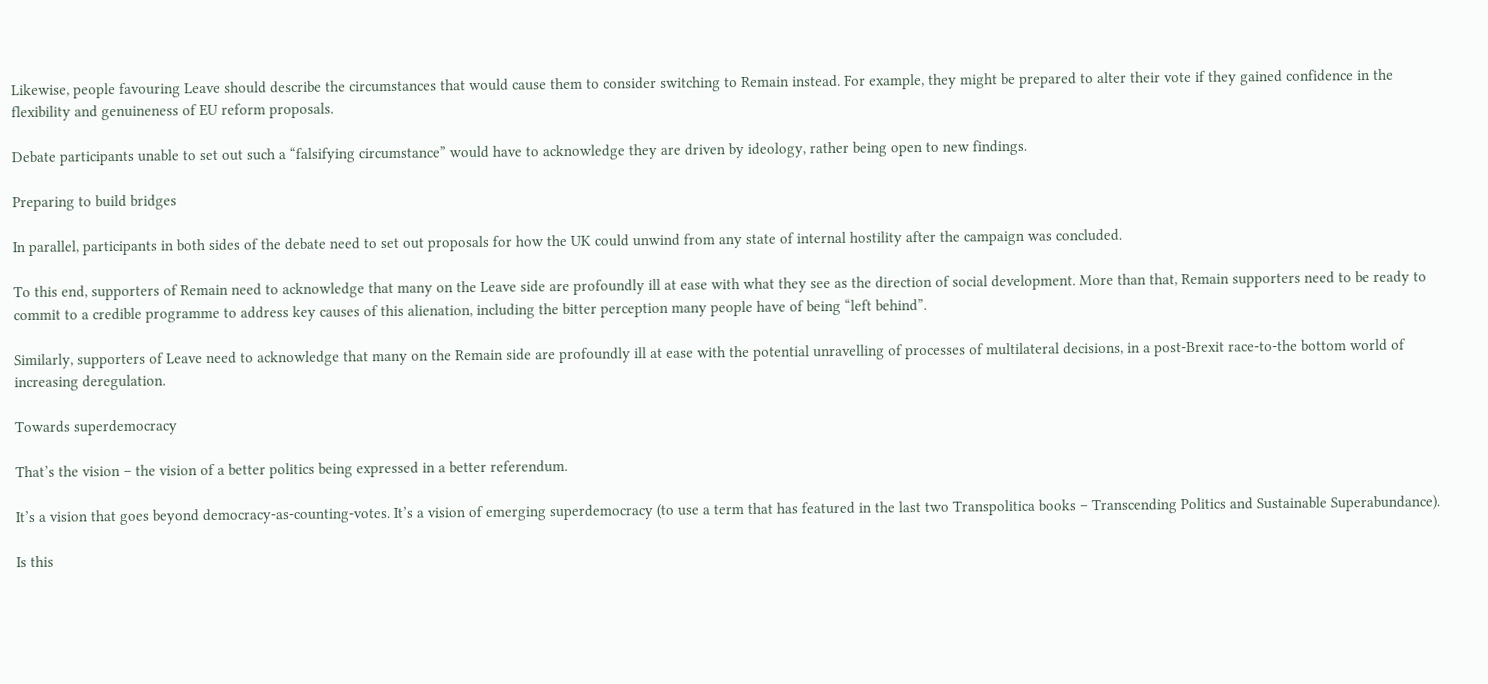Likewise, people favouring Leave should describe the circumstances that would cause them to consider switching to Remain instead. For example, they might be prepared to alter their vote if they gained confidence in the flexibility and genuineness of EU reform proposals.

Debate participants unable to set out such a “falsifying circumstance” would have to acknowledge they are driven by ideology, rather being open to new findings.

Preparing to build bridges

In parallel, participants in both sides of the debate need to set out proposals for how the UK could unwind from any state of internal hostility after the campaign was concluded.

To this end, supporters of Remain need to acknowledge that many on the Leave side are profoundly ill at ease with what they see as the direction of social development. More than that, Remain supporters need to be ready to commit to a credible programme to address key causes of this alienation, including the bitter perception many people have of being “left behind”.

Similarly, supporters of Leave need to acknowledge that many on the Remain side are profoundly ill at ease with the potential unravelling of processes of multilateral decisions, in a post-Brexit race-to-the bottom world of increasing deregulation.

Towards superdemocracy

That’s the vision – the vision of a better politics being expressed in a better referendum.

It’s a vision that goes beyond democracy-as-counting-votes. It’s a vision of emerging superdemocracy (to use a term that has featured in the last two Transpolitica books – Transcending Politics and Sustainable Superabundance).

Is this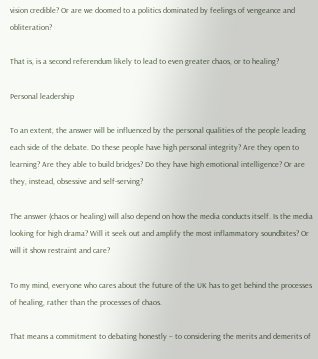vision credible? Or are we doomed to a politics dominated by feelings of vengeance and obliteration?

That is, is a second referendum likely to lead to even greater chaos, or to healing?

Personal leadership

To an extent, the answer will be influenced by the personal qualities of the people leading each side of the debate. Do these people have high personal integrity? Are they open to learning? Are they able to build bridges? Do they have high emotional intelligence? Or are they, instead, obsessive and self-serving?

The answer (chaos or healing) will also depend on how the media conducts itself. Is the media looking for high drama? Will it seek out and amplify the most inflammatory soundbites? Or will it show restraint and care?

To my mind, everyone who cares about the future of the UK has to get behind the processes of healing, rather than the processes of chaos.

That means a commitment to debating honestly – to considering the merits and demerits of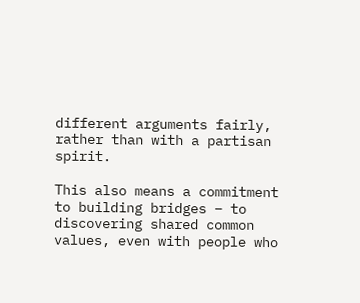different arguments fairly, rather than with a partisan spirit.

This also means a commitment to building bridges – to discovering shared common values, even with people who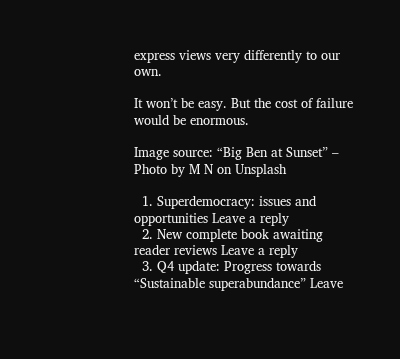express views very differently to our own.

It won’t be easy. But the cost of failure would be enormous.

Image source: “Big Ben at Sunset” – Photo by M N on Unsplash

  1. Superdemocracy: issues and opportunities Leave a reply
  2. New complete book awaiting reader reviews Leave a reply
  3. Q4 update: Progress towards “Sustainable superabundance” Leave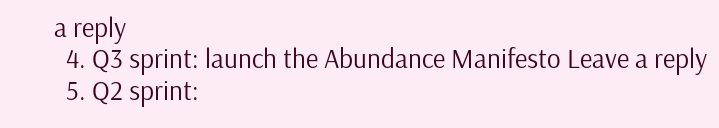a reply
  4. Q3 sprint: launch the Abundance Manifesto Leave a reply
  5. Q2 sprint: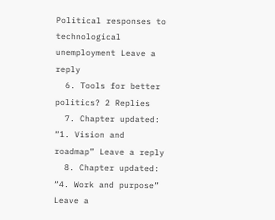Political responses to technological unemployment Leave a reply
  6. Tools for better politics? 2 Replies
  7. Chapter updated: “1. Vision and roadmap” Leave a reply
  8. Chapter updated: “4. Work and purpose” Leave a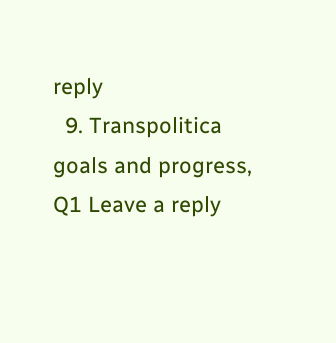reply
  9. Transpolitica goals and progress, Q1 Leave a reply